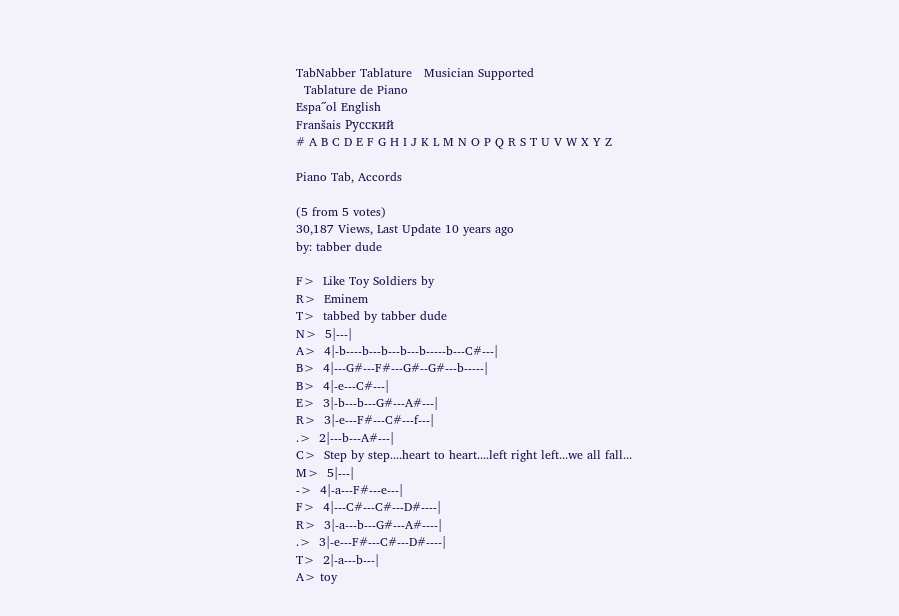TabNabber Tablature   Musician Supported
  Tablature de Piano
Espa˝ol English
Franšais Русский
# A B C D E F G H I J K L M N O P Q R S T U V W X Y Z

Piano Tab, Accords

(5 from 5 votes)
30,187 Views, Last Update 10 years ago
by: tabber dude

F>  Like Toy Soldiers by
R>  Eminem
T>  tabbed by tabber dude
N>  5|---|
A>  4|-b----b---b---b---b-----b---C#---|
B>  4|---G#---F#---G#--G#---b-----|
B>  4|-e---C#---|
E>  3|-b---b---G#---A#---|
R>  3|-e---F#---C#---f---|
.>  2|---b---A#---|
C>  Step by step....heart to heart....left right left...we all fall...
M>  5|---|
->  4|-a---F#---e---|
F>  4|---C#---C#---D#----|
R>  3|-a---b---G#---A#----|
.>  3|-e---F#---C#---D#----|
T>  2|-a---b---|
A> toy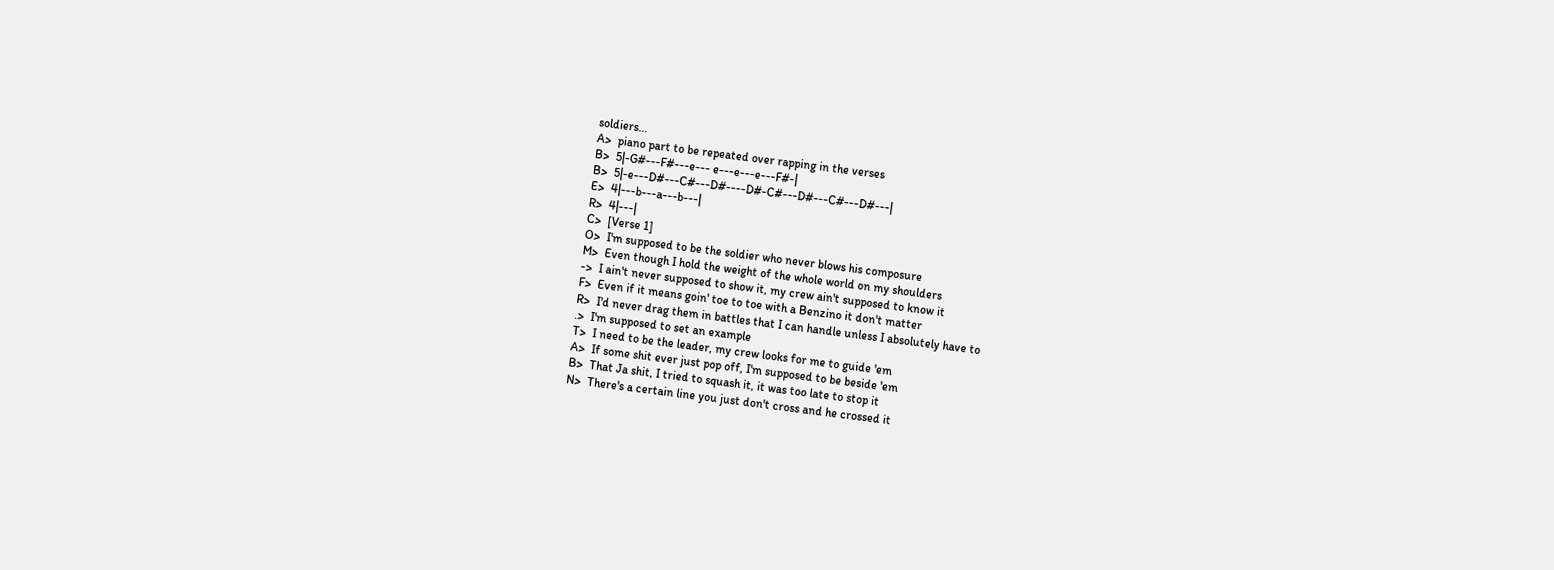soldiers...
A>  piano part to be repeated over rapping in the verses
B>  5|-G#---F#---e--- e---e---e---F#-|
B>  5|-e---D#---C#---D#----D#-C#---D#---C#---D#---|
E>  4|---b---a---b---|
R>  4|---|
C>  [Verse 1]
O>  I'm supposed to be the soldier who never blows his composure
M>  Even though I hold the weight of the whole world on my shoulders
->  I ain't never supposed to show it, my crew ain't supposed to know it
F>  Even if it means goin' toe to toe with a Benzino it don't matter
R>  I'd never drag them in battles that I can handle unless I absolutely have to
.>  I'm supposed to set an example
T>  I need to be the leader, my crew looks for me to guide 'em
A>  If some shit ever just pop off, I'm supposed to be beside 'em
B>  That Ja shit, I tried to squash it, it was too late to stop it
N>  There's a certain line you just don't cross and he crossed it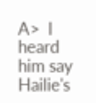A>  I heard him say Hailie's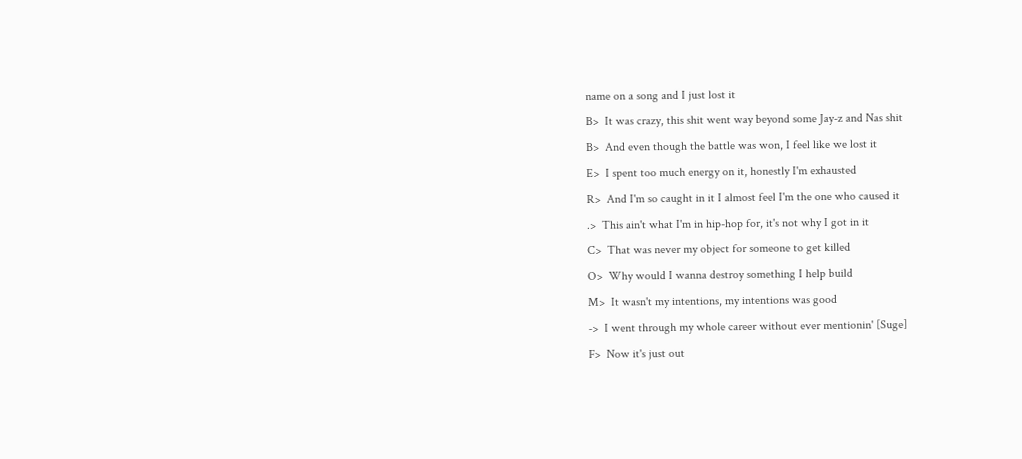name on a song and I just lost it
B>  It was crazy, this shit went way beyond some Jay-z and Nas shit
B>  And even though the battle was won, I feel like we lost it
E>  I spent too much energy on it, honestly I'm exhausted
R>  And I'm so caught in it I almost feel I'm the one who caused it
.>  This ain't what I'm in hip-hop for, it's not why I got in it
C>  That was never my object for someone to get killed
O>  Why would I wanna destroy something I help build
M>  It wasn't my intentions, my intentions was good
->  I went through my whole career without ever mentionin' [Suge]
F>  Now it's just out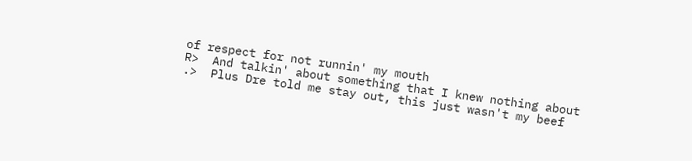of respect for not runnin' my mouth
R>  And talkin' about something that I knew nothing about
.>  Plus Dre told me stay out, this just wasn't my beef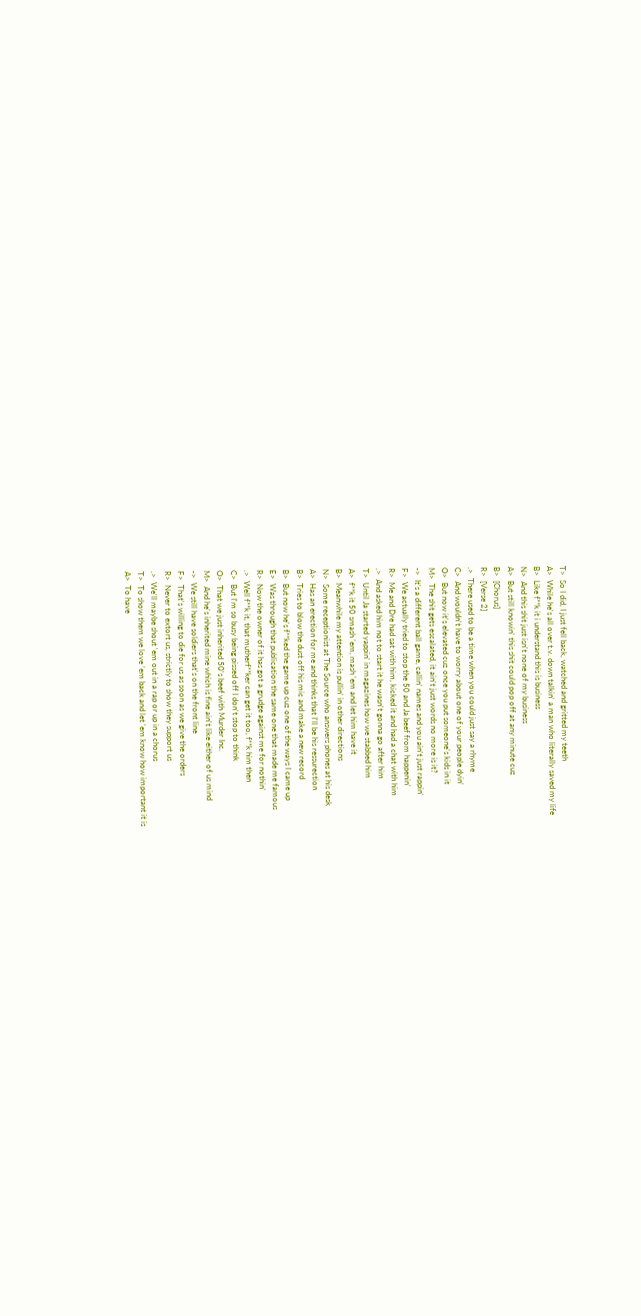T>  So I did, I just fell back, watched and gritted my teeth
A>  While he's all over t.v. down talkin' a man who literally saved my life
B>  Like f**k it i understand this is business
N>  And this shit just isn't none of my business
A>  But still knowin' this shit could pop off at any minute cuz
B>  [Chorus]
R>  [Verse 2]
.>  There used to be a time when you could just say a rhyme
C>  And wouldn't have to worry about one of your people dyin'
O>  But now it's elevated cuz once you put someone's kids in it
M>  The shit gets escalated, it ain't just words no more is it?
->  It's a different ball game, callin' names and you ain't just rappin'
F>  We actually tried to stop the 50 and Ja beef from happenin'
R>  Me and Dre had sat with him, kicked it and had a chat with him
.>  And asked him not to start it he wasn't gonna go after him
T>  Until Ja started yappin' in magazines how we stabbed him
A>  f**k it 50 smash 'em, mash 'em and let him have it
B>  Meanwhile my attention is pullin' in other directions
N>  Some receptionist at The Source who answers phones at his desk
A>  Has an erection for me and thinks that I'll be his ressurection
B>  Tries to blow the dust off his mic and make a new record
B>  But now he's f**ked the game up cuz one of the ways I came up
E>  Was through that publication the same one that made me famous
R>  Now the owner of it has got a grudge against me for nothin'
.>  Well f**k it, that mutherf**ker can get it too, f**k him then
C>  But I'm so busy being pissed off I don't stop to think
O>  That we just inherited 50's beef with Murder Inc.
M>  And he's inherited mine which is fine ain't like either of us mind
->  We still have soldiers that's on the front line
F>  That's willing to die for us as soon as we give the orders
R>  Never to extort us, strictly to show they support us
.>  We'll maybe shout 'em out in a rap or up in a chorus
T>  To show them we love 'em back and let 'em know how important it is
A>  To have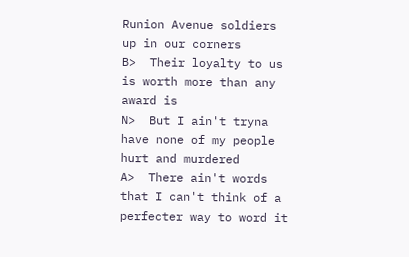Runion Avenue soldiers up in our corners
B>  Their loyalty to us is worth more than any award is
N>  But I ain't tryna have none of my people hurt and murdered
A>  There ain't words that I can't think of a perfecter way to word it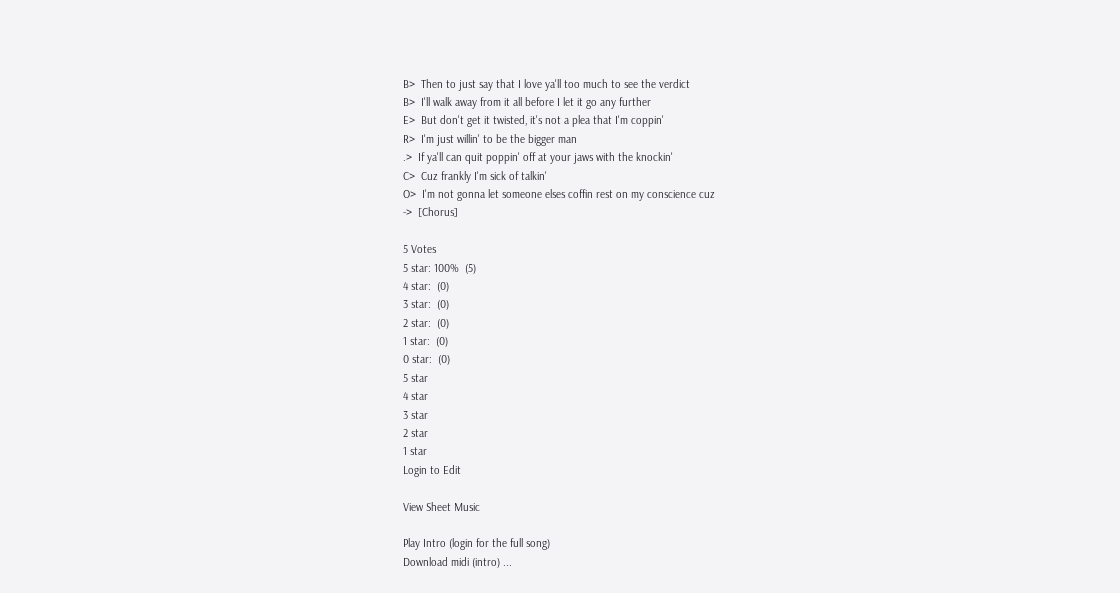B>  Then to just say that I love ya'll too much to see the verdict
B>  I'll walk away from it all before I let it go any further
E>  But don't get it twisted, it's not a plea that I'm coppin'
R>  I'm just willin' to be the bigger man
.>  If ya'll can quit poppin' off at your jaws with the knockin'
C>  Cuz frankly I'm sick of talkin'
O>  I'm not gonna let someone elses coffin rest on my conscience cuz
->  [Chorus]

5 Votes
5 star: 100%  (5)
4 star:  (0)
3 star:  (0)
2 star:  (0)
1 star:  (0)
0 star:  (0)
5 star
4 star
3 star
2 star
1 star
Login to Edit

View Sheet Music

Play Intro (login for the full song)
Download midi (intro) ...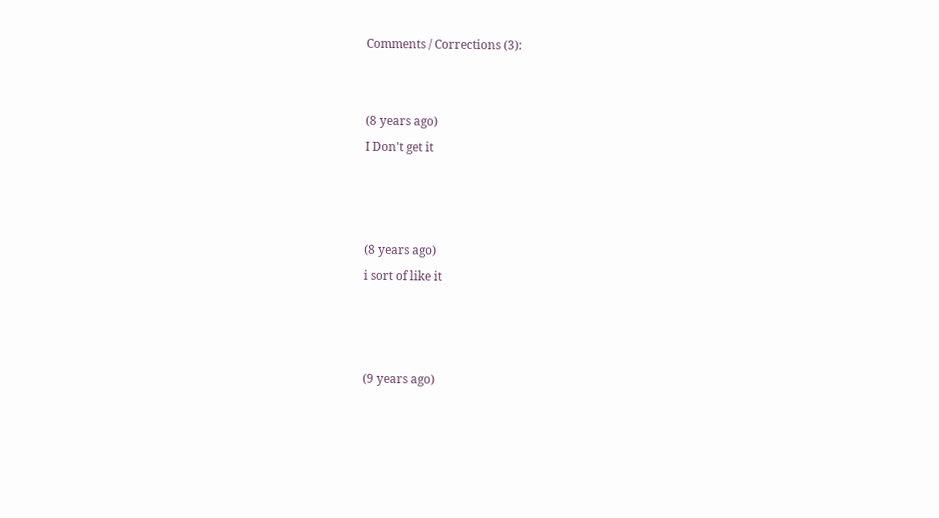Comments / Corrections (3):


(8 years ago)
I Don't get it



(8 years ago)
i sort of like it



(9 years ago)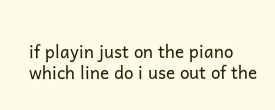if playin just on the piano which line do i use out of the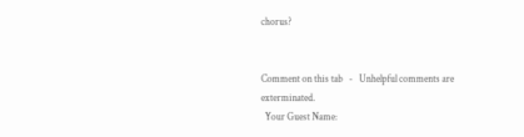chorus?


Comment on this tab   -   Unhelpful comments are exterminated.
  Your Guest Name: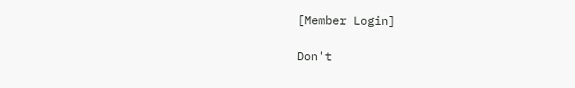[Member Login]

Don't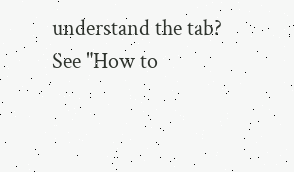understand the tab?
See "How to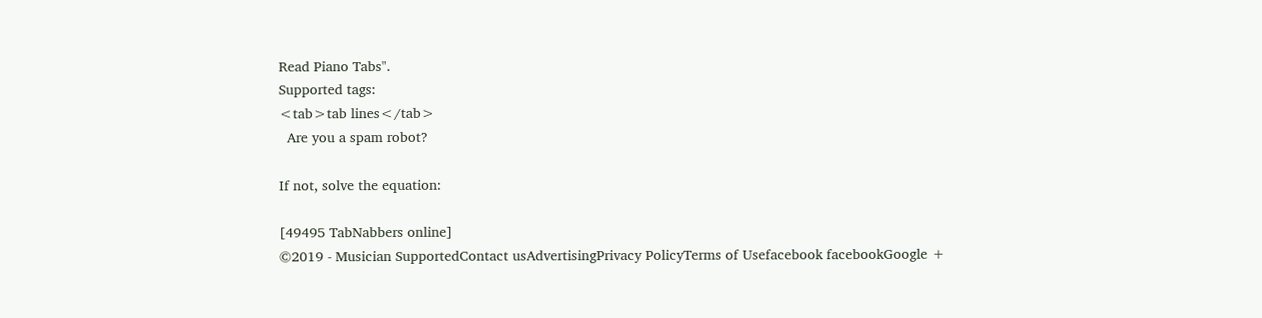Read Piano Tabs".
Supported tags:
<tab>tab lines</tab>
  Are you a spam robot?

If not, solve the equation:

[49495 TabNabbers online]
©2019 - Musician SupportedContact usAdvertisingPrivacy PolicyTerms of Usefacebook facebookGoogle +